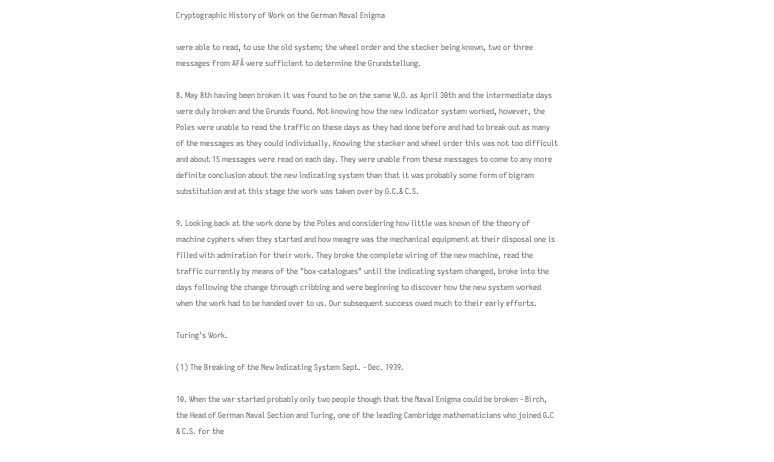Cryptographic History of Work on the German Naval Enigma

were able to read, to use the old system; the wheel order and the stecker being known, two or three messages from AFÄ were sufficient to determine the Grundstellung.

8. May 8th having been broken it was found to be on the same W.O. as April 30th and the intermediate days were duly broken and the Grunds found. Not knowing how the new indicator system worked, however, the Poles were unable to read the traffic on these days as they had done before and had to break out as many of the messages as they could individually. Knowing the stecker and wheel order this was not too difficult and about 15 messages were read on each day. They were unable from these messages to come to any more definite conclusion about the new indicating system than that it was probably some form of bigram substitution and at this stage the work was taken over by G.C.& C.S.

9. Looking back at the work done by the Poles and considering how little was known of the theory of machine cyphers when they started and how meagre was the mechanical equipment at their disposal one is filled with admiration for their work. They broke the complete wiring of the new machine, read the traffic currently by means of the "box-catalogues" until the indicating system changed, broke into the days following the change through cribbing and were beginning to discover how the new system worked when the work had to be handed over to us. Our subsequent success owed much to their early efforts.

Turing's Work.

(1) The Breaking of the New Indicating System Sept. - Dec. 1939.

10. When the war started probably only two people though that the Naval Enigma could be broken - Birch, the Head of German Naval Section and Turing, one of the leading Cambridge mathematicians who joined G.C & C.S. for the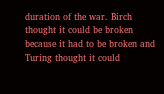duration of the war. Birch thought it could be broken because it had to be broken and Turing thought it could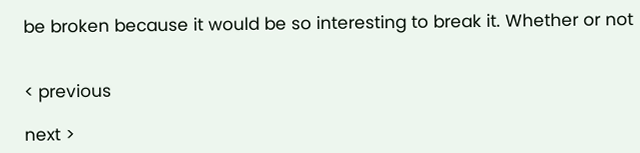be broken because it would be so interesting to break it. Whether or not


< previous

next >